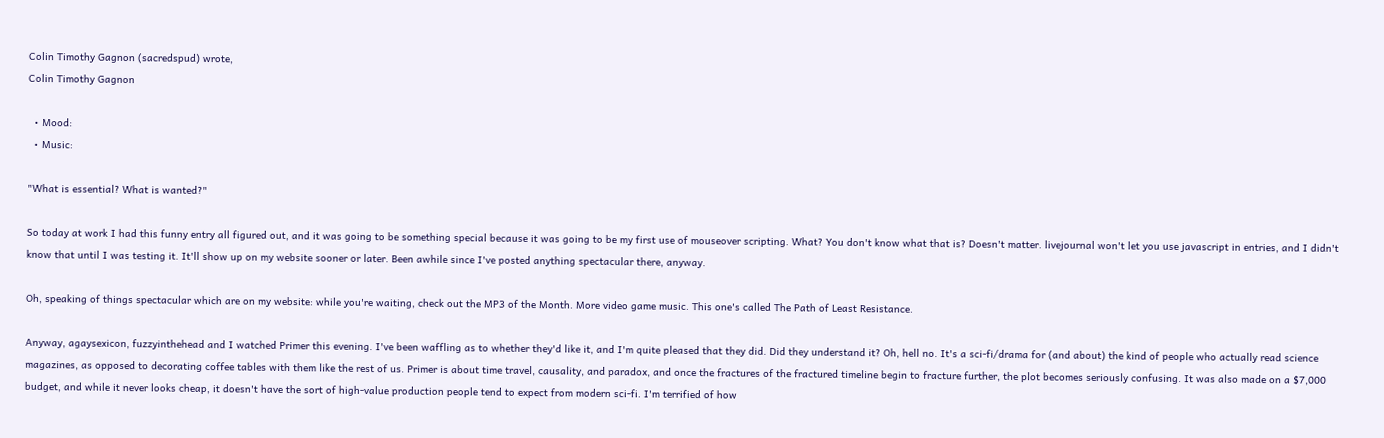Colin Timothy Gagnon (sacredspud) wrote,
Colin Timothy Gagnon

  • Mood:
  • Music:

"What is essential? What is wanted?"

So today at work I had this funny entry all figured out, and it was going to be something special because it was going to be my first use of mouseover scripting. What? You don't know what that is? Doesn't matter. livejournal won't let you use javascript in entries, and I didn't know that until I was testing it. It'll show up on my website sooner or later. Been awhile since I've posted anything spectacular there, anyway.

Oh, speaking of things spectacular which are on my website: while you're waiting, check out the MP3 of the Month. More video game music. This one's called The Path of Least Resistance.

Anyway, agaysexicon, fuzzyinthehead and I watched Primer this evening. I've been waffling as to whether they'd like it, and I'm quite pleased that they did. Did they understand it? Oh, hell no. It's a sci-fi/drama for (and about) the kind of people who actually read science magazines, as opposed to decorating coffee tables with them like the rest of us. Primer is about time travel, causality, and paradox, and once the fractures of the fractured timeline begin to fracture further, the plot becomes seriously confusing. It was also made on a $7,000 budget, and while it never looks cheap, it doesn't have the sort of high-value production people tend to expect from modern sci-fi. I'm terrified of how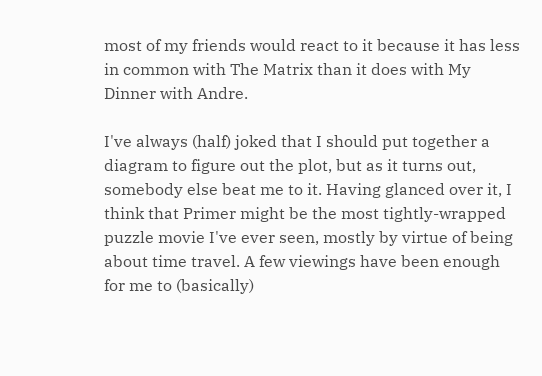most of my friends would react to it because it has less in common with The Matrix than it does with My Dinner with Andre.

I've always (half) joked that I should put together a diagram to figure out the plot, but as it turns out, somebody else beat me to it. Having glanced over it, I think that Primer might be the most tightly-wrapped puzzle movie I've ever seen, mostly by virtue of being about time travel. A few viewings have been enough for me to (basically)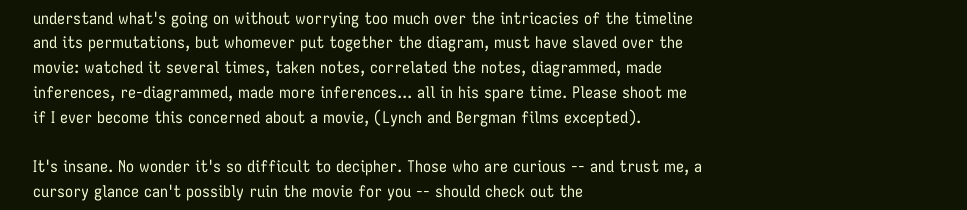understand what's going on without worrying too much over the intricacies of the timeline and its permutations, but whomever put together the diagram, must have slaved over the movie: watched it several times, taken notes, correlated the notes, diagrammed, made inferences, re-diagrammed, made more inferences... all in his spare time. Please shoot me if I ever become this concerned about a movie, (Lynch and Bergman films excepted).

It's insane. No wonder it's so difficult to decipher. Those who are curious -- and trust me, a cursory glance can't possibly ruin the movie for you -- should check out the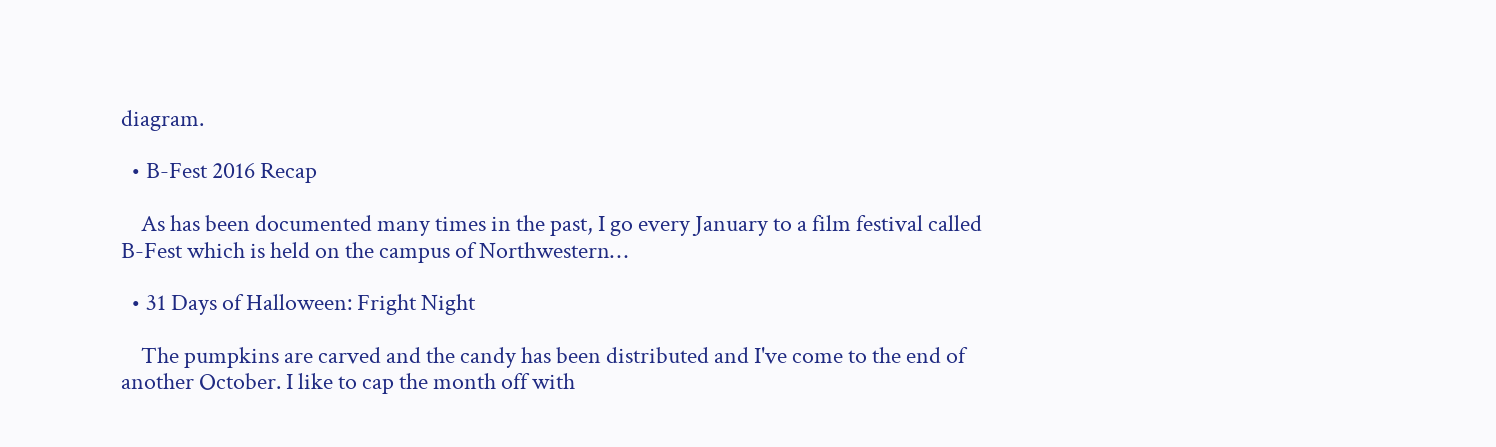diagram.

  • B-Fest 2016 Recap

    As has been documented many times in the past, I go every January to a film festival called B-Fest which is held on the campus of Northwestern…

  • 31 Days of Halloween: Fright Night

    The pumpkins are carved and the candy has been distributed and I've come to the end of another October. I like to cap the month off with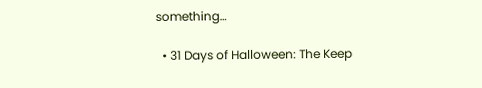something…

  • 31 Days of Halloween: The Keep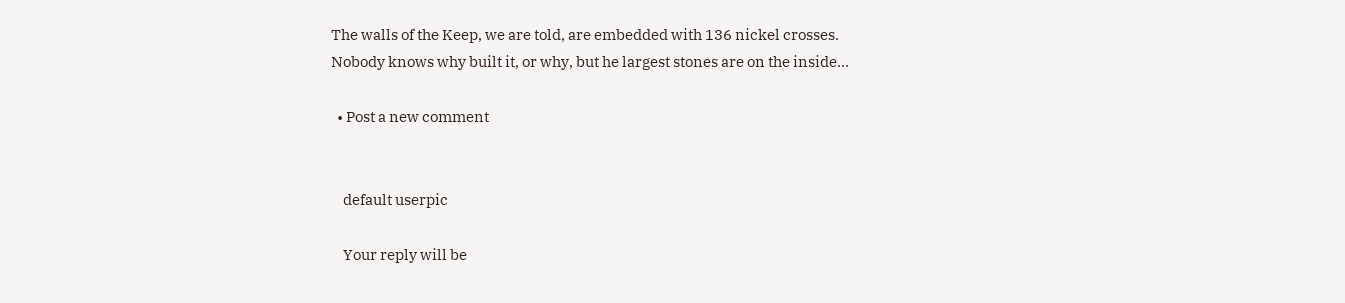The walls of the Keep, we are told, are embedded with 136 nickel crosses. Nobody knows why built it, or why, but he largest stones are on the inside…

  • Post a new comment


    default userpic

    Your reply will be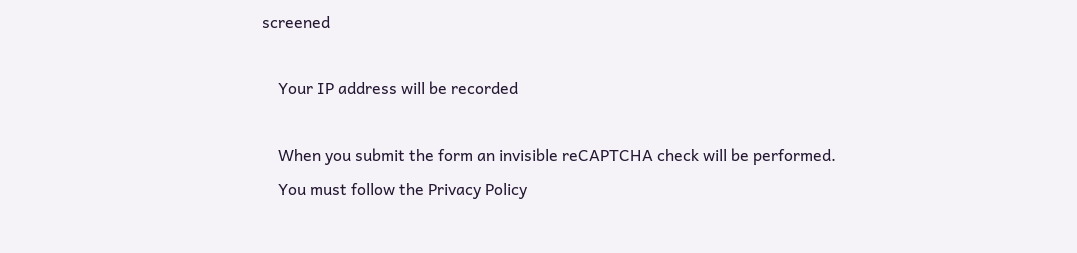screened

    Your IP address will be recorded

    When you submit the form an invisible reCAPTCHA check will be performed.
    You must follow the Privacy Policy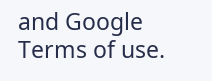and Google Terms of use.